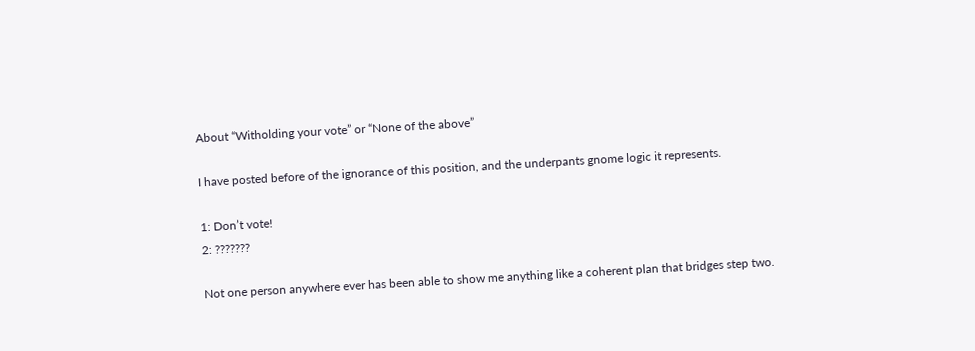About “Witholding your vote” or “None of the above”

I have posted before of the ignorance of this position, and the underpants gnome logic it represents.

1: Don’t vote!
2: ???????

Not one person anywhere ever has been able to show me anything like a coherent plan that bridges step two.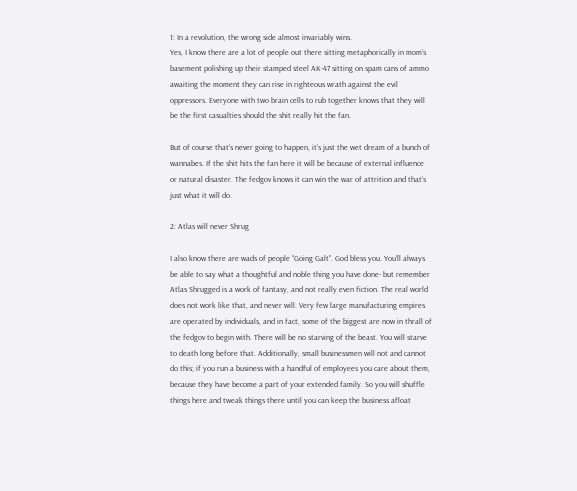1: In a revolution, the wrong side almost invariably wins.
Yes, I know there are a lot of people out there sitting metaphorically in mom’s basement polishing up their stamped steel AK-47 sitting on spam cans of ammo awaiting the moment they can rise in righteous wrath against the evil oppressors. Everyone with two brain cells to rub together knows that they will be the first casualties should the shit really hit the fan.

But of course that’s never going to happen, it’s just the wet dream of a bunch of wannabes. If the shit hits the fan here it will be because of external influence or natural disaster. The fedgov knows it can win the war of attrition and that’s just what it will do.

2: Atlas will never Shrug

I also know there are wads of people “Going Galt”. God bless you. You’ll always be able to say what a thoughtful and noble thing you have done- but remember Atlas Shrugged is a work of fantasy, and not really even fiction. The real world does not work like that, and never will. Very few large manufacturing empires are operated by individuals, and in fact, some of the biggest are now in thrall of the fedgov to begin with. There will be no starving of the beast. You will starve to death long before that. Additionally, small businessmen will not and cannot do this; if you run a business with a handful of employees you care about them, because they have become a part of your extended family. So you will shuffle things here and tweak things there until you can keep the business afloat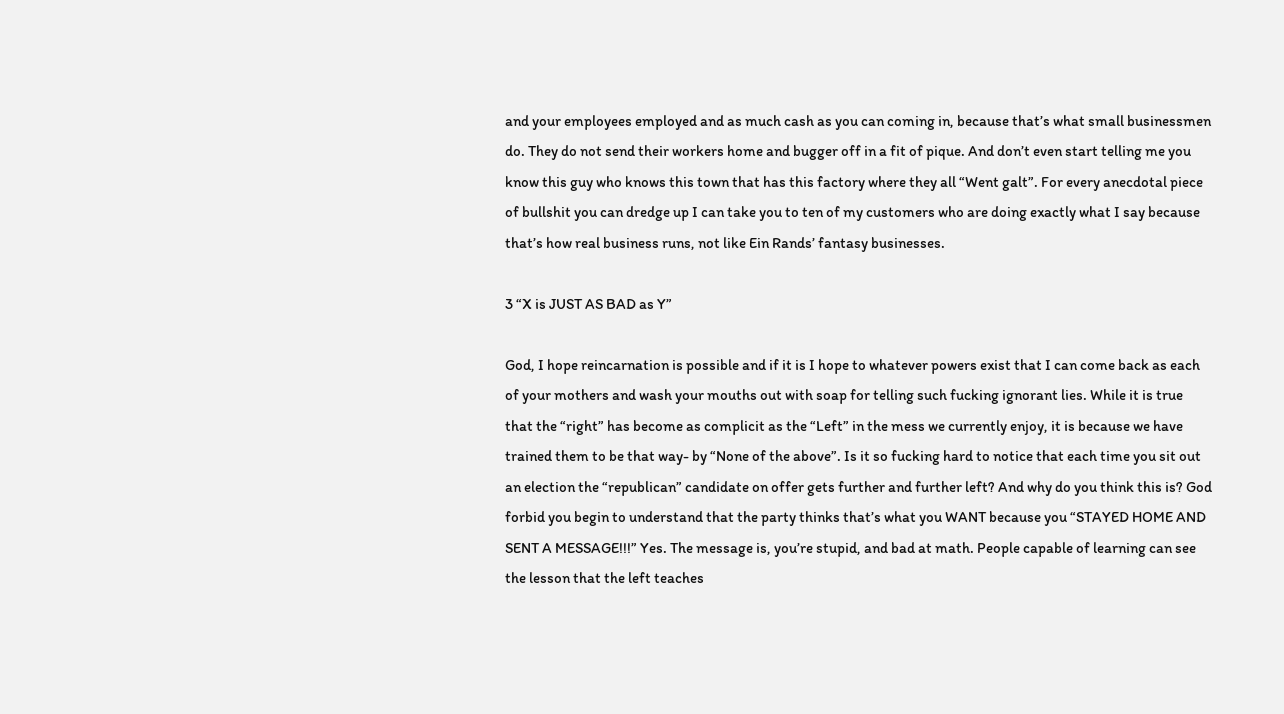and your employees employed and as much cash as you can coming in, because that’s what small businessmen do. They do not send their workers home and bugger off in a fit of pique. And don’t even start telling me you know this guy who knows this town that has this factory where they all “Went galt”. For every anecdotal piece of bullshit you can dredge up I can take you to ten of my customers who are doing exactly what I say because that’s how real business runs, not like Ein Rands’ fantasy businesses.

3 “X is JUST AS BAD as Y”

God, I hope reincarnation is possible and if it is I hope to whatever powers exist that I can come back as each of your mothers and wash your mouths out with soap for telling such fucking ignorant lies. While it is true that the “right” has become as complicit as the “Left” in the mess we currently enjoy, it is because we have trained them to be that way- by “None of the above”. Is it so fucking hard to notice that each time you sit out an election the “republican” candidate on offer gets further and further left? And why do you think this is? God forbid you begin to understand that the party thinks that’s what you WANT because you “STAYED HOME AND SENT A MESSAGE!!!” Yes. The message is, you’re stupid, and bad at math. People capable of learning can see the lesson that the left teaches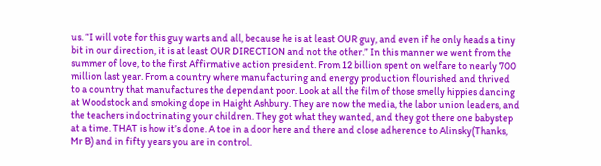us. “I will vote for this guy warts and all, because he is at least OUR guy, and even if he only heads a tiny bit in our direction, it is at least OUR DIRECTION and not the other.” In this manner we went from the summer of love, to the first Affirmative action president. From 12 billion spent on welfare to nearly 700 million last year. From a country where manufacturing and energy production flourished and thrived to a country that manufactures the dependant poor. Look at all the film of those smelly hippies dancing at Woodstock and smoking dope in Haight Ashbury. They are now the media, the labor union leaders, and the teachers indoctrinating your children. They got what they wanted, and they got there one babystep at a time. THAT is how it’s done. A toe in a door here and there and close adherence to Alinsky(Thanks, Mr B) and in fifty years you are in control.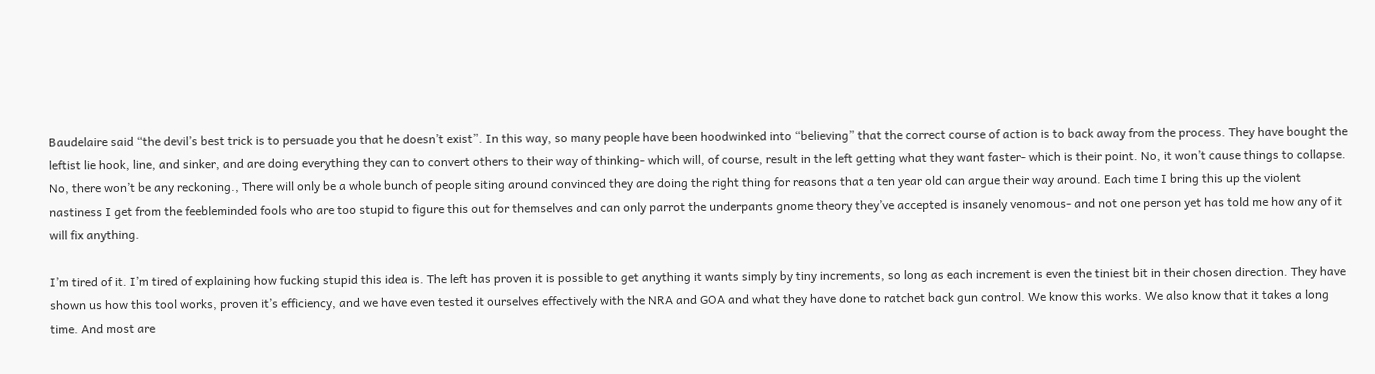Baudelaire said “the devil’s best trick is to persuade you that he doesn’t exist”. In this way, so many people have been hoodwinked into “believing” that the correct course of action is to back away from the process. They have bought the leftist lie hook, line, and sinker, and are doing everything they can to convert others to their way of thinking- which will, of course, result in the left getting what they want faster- which is their point. No, it won’t cause things to collapse. No, there won’t be any reckoning., There will only be a whole bunch of people siting around convinced they are doing the right thing for reasons that a ten year old can argue their way around. Each time I bring this up the violent nastiness I get from the feebleminded fools who are too stupid to figure this out for themselves and can only parrot the underpants gnome theory they’ve accepted is insanely venomous- and not one person yet has told me how any of it will fix anything.

I’m tired of it. I’m tired of explaining how fucking stupid this idea is. The left has proven it is possible to get anything it wants simply by tiny increments, so long as each increment is even the tiniest bit in their chosen direction. They have shown us how this tool works, proven it’s efficiency, and we have even tested it ourselves effectively with the NRA and GOA and what they have done to ratchet back gun control. We know this works. We also know that it takes a long time. And most are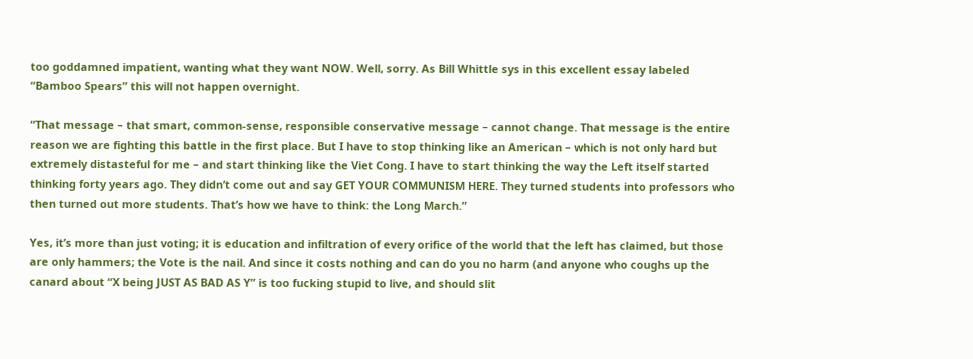too goddamned impatient, wanting what they want NOW. Well, sorry. As Bill Whittle sys in this excellent essay labeled “Bamboo Spears” this will not happen overnight.

“That message – that smart, common-sense, responsible conservative message – cannot change. That message is the entire reason we are fighting this battle in the first place. But I have to stop thinking like an American – which is not only hard but extremely distasteful for me – and start thinking like the Viet Cong. I have to start thinking the way the Left itself started thinking forty years ago. They didn’t come out and say GET YOUR COMMUNISM HERE. They turned students into professors who then turned out more students. That’s how we have to think: the Long March.”

Yes, it’s more than just voting; it is education and infiltration of every orifice of the world that the left has claimed, but those are only hammers; the Vote is the nail. And since it costs nothing and can do you no harm (and anyone who coughs up the canard about “X being JUST AS BAD AS Y” is too fucking stupid to live, and should slit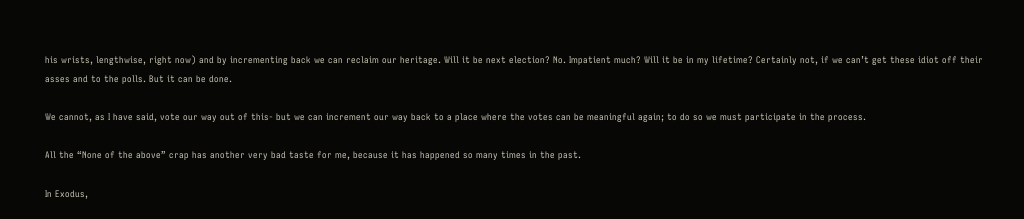his wrists, lengthwise, right now) and by incrementing back we can reclaim our heritage. Will it be next election? No. Impatient much? Will it be in my lifetime? Certainly not, if we can’t get these idiot off their asses and to the polls. But it can be done.

We cannot, as I have said, vote our way out of this- but we can increment our way back to a place where the votes can be meaningful again; to do so we must participate in the process.

All the “None of the above” crap has another very bad taste for me, because it has happened so many times in the past.

In Exodus,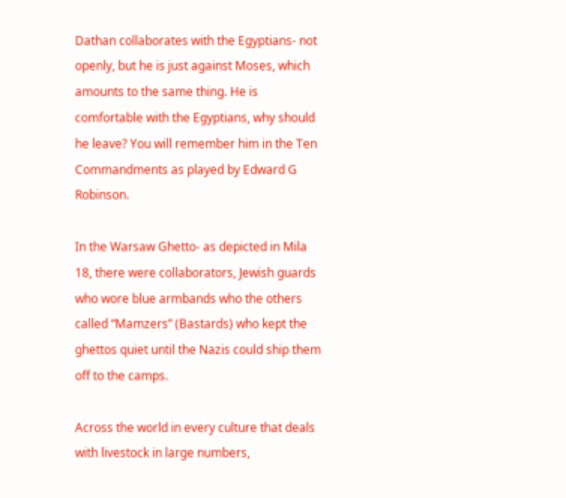Dathan collaborates with the Egyptians- not openly, but he is just against Moses, which amounts to the same thing. He is comfortable with the Egyptians, why should he leave? You will remember him in the Ten Commandments as played by Edward G Robinson.

In the Warsaw Ghetto- as depicted in Mila 18, there were collaborators, Jewish guards who wore blue armbands who the others called “Mamzers” (Bastards) who kept the ghettos quiet until the Nazis could ship them off to the camps.

Across the world in every culture that deals with livestock in large numbers,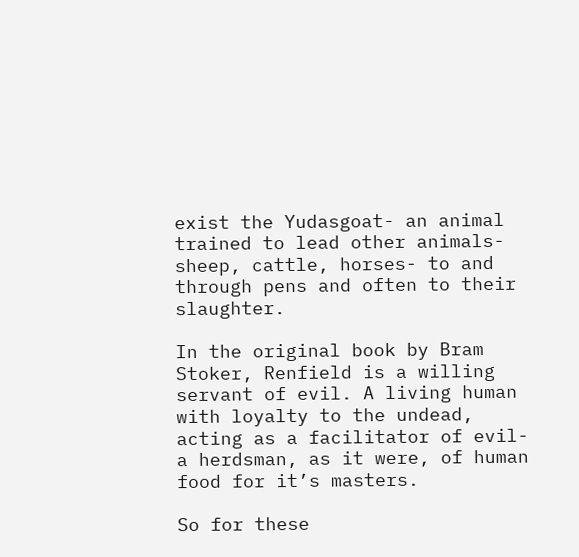exist the Yudasgoat- an animal trained to lead other animals- sheep, cattle, horses- to and through pens and often to their slaughter.

In the original book by Bram Stoker, Renfield is a willing servant of evil. A living human with loyalty to the undead, acting as a facilitator of evil- a herdsman, as it were, of human food for it’s masters.

So for these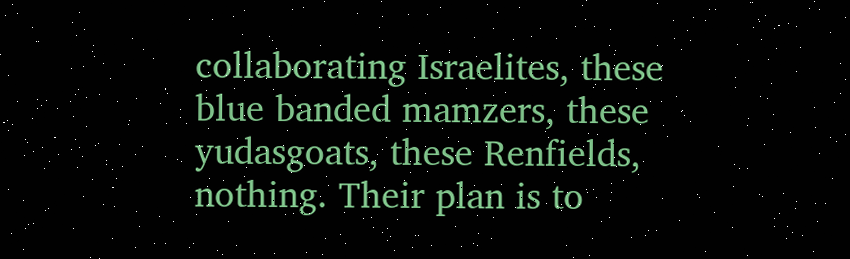collaborating Israelites, these blue banded mamzers, these yudasgoats, these Renfields, nothing. Their plan is to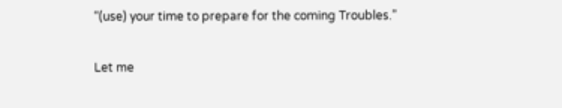“(use) your time to prepare for the coming Troubles.”

Let me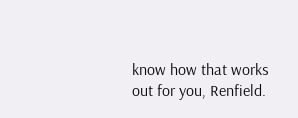know how that works out for you, Renfield.